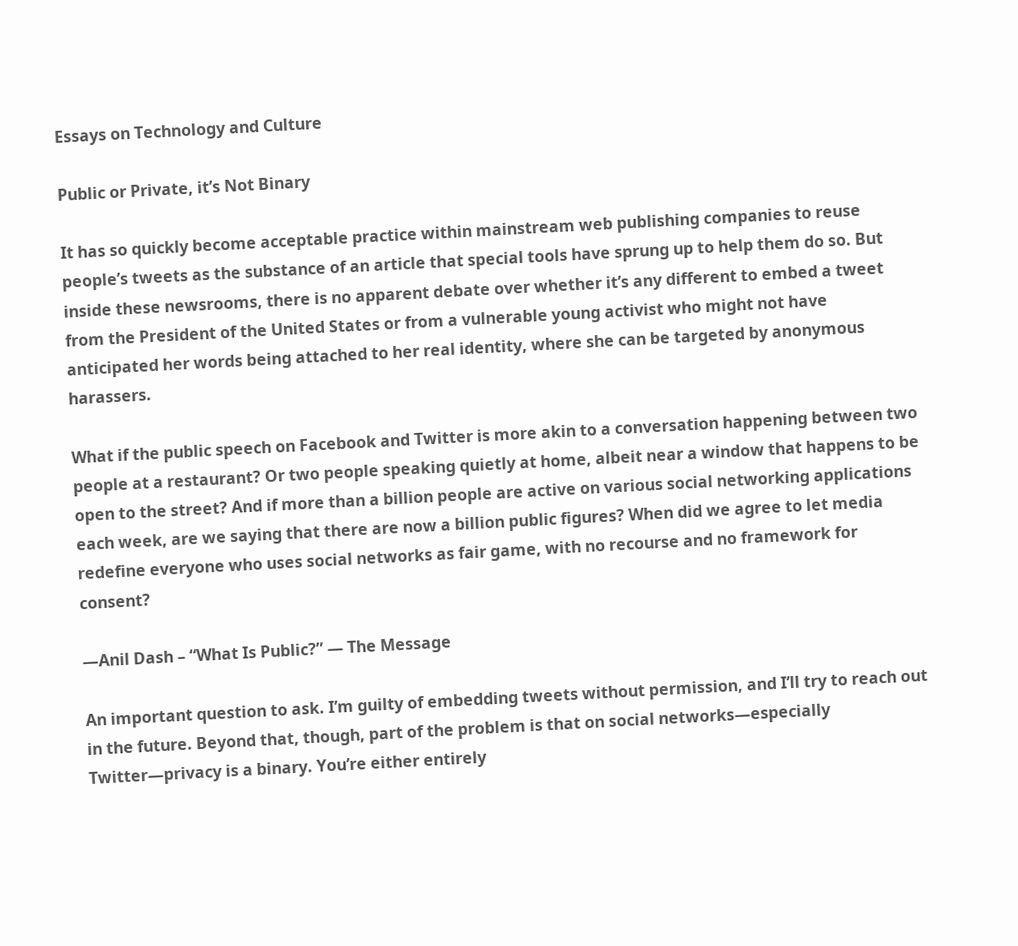Essays on Technology and Culture

Public or Private, it’s Not Binary

It has so quickly become acceptable practice within mainstream web publishing companies to reuse people’s tweets as the substance of an article that special tools have sprung up to help them do so. But inside these newsrooms, there is no apparent debate over whether it’s any different to embed a tweet from the President of the United States or from a vulnerable young activist who might not have anticipated her words being attached to her real identity, where she can be targeted by anonymous harassers.

What if the public speech on Facebook and Twitter is more akin to a conversation happening between two people at a restaurant? Or two people speaking quietly at home, albeit near a window that happens to be open to the street? And if more than a billion people are active on various social networking applications each week, are we saying that there are now a billion public figures? When did we agree to let media redefine everyone who uses social networks as fair game, with no recourse and no framework for consent?

—Anil Dash – “What Is Public?” — The Message

An important question to ask. I’m guilty of embedding tweets without permission, and I’ll try to reach out in the future. Beyond that, though, part of the problem is that on social networks—especially Twitter—privacy is a binary. You’re either entirely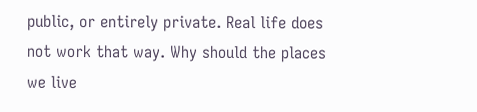public, or entirely private. Real life does not work that way. Why should the places we live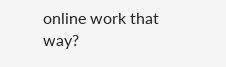online work that way?